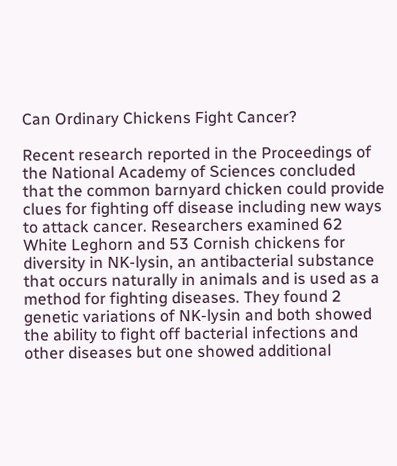Can Ordinary Chickens Fight Cancer?

Recent research reported in the Proceedings of the National Academy of Sciences concluded that the common barnyard chicken could provide clues for fighting off disease including new ways to attack cancer. Researchers examined 62 White Leghorn and 53 Cornish chickens for diversity in NK-lysin, an antibacterial substance that occurs naturally in animals and is used as a method for fighting diseases. They found 2 genetic variations of NK-lysin and both showed the ability to fight off bacterial infections and other diseases but one showed additional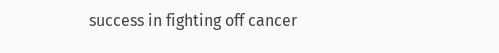success in fighting off cancer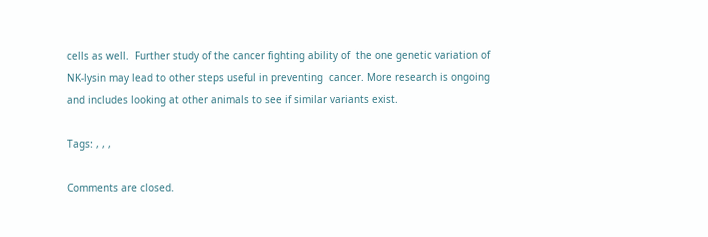cells as well.  Further study of the cancer fighting ability of  the one genetic variation of NK-lysin may lead to other steps useful in preventing  cancer. More research is ongoing and includes looking at other animals to see if similar variants exist.

Tags: , , ,

Comments are closed.